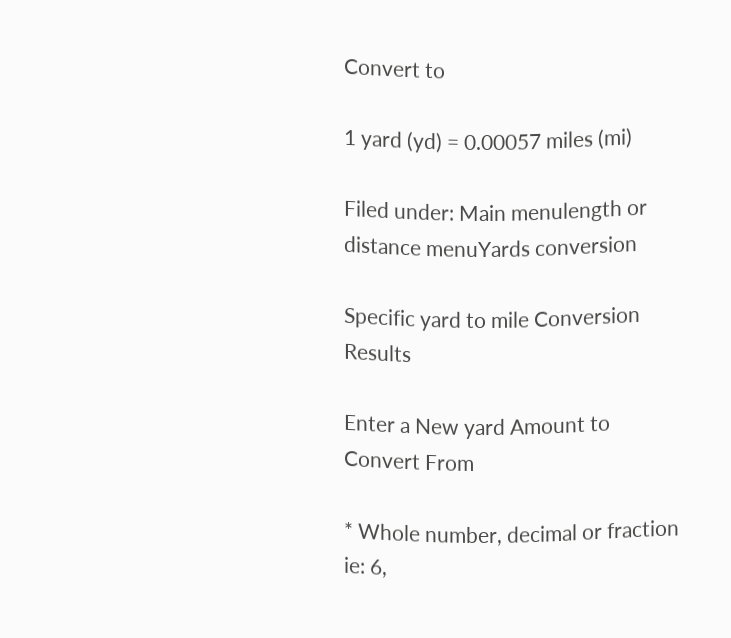Convert to

1 yard (yd) = 0.00057 miles (mi)

Filed under: Main menulength or distance menuYards conversion

Specific yard to mile Conversion Results

Enter a New yard Amount to Convert From

* Whole number, decimal or fraction ie: 6,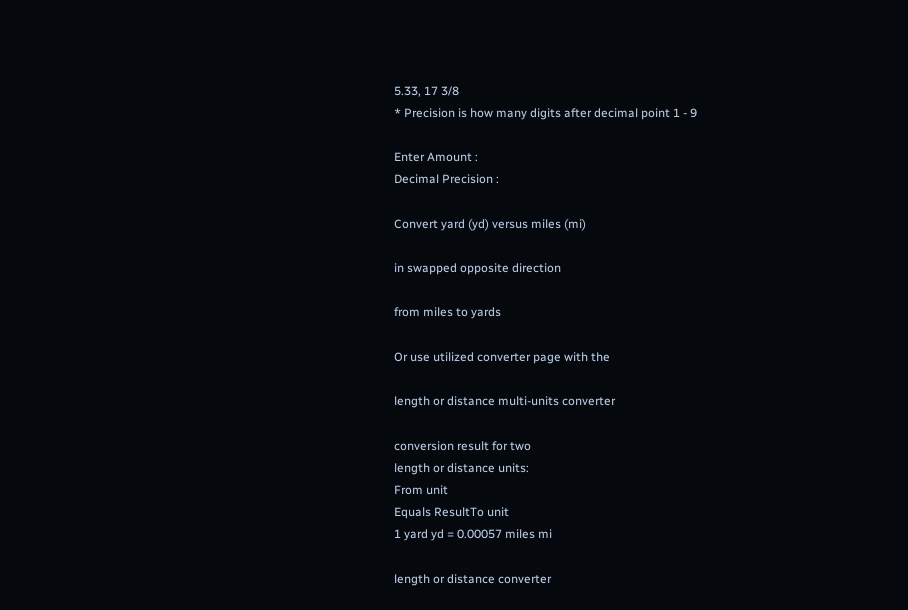5.33, 17 3/8
* Precision is how many digits after decimal point 1 - 9

Enter Amount :
Decimal Precision :

Convert yard (yd) versus miles (mi)

in swapped opposite direction

from miles to yards

Or use utilized converter page with the

length or distance multi-units converter

conversion result for two
length or distance units:
From unit
Equals ResultTo unit
1 yard yd = 0.00057 miles mi

length or distance converter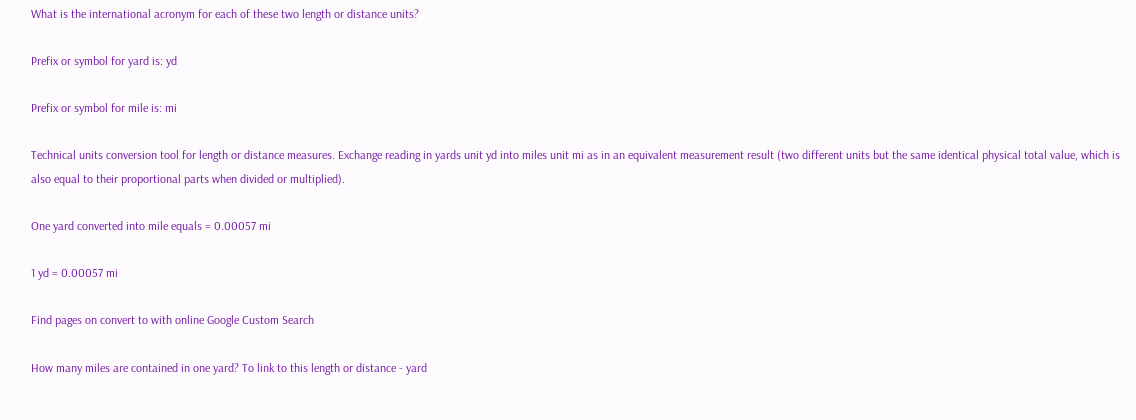What is the international acronym for each of these two length or distance units?

Prefix or symbol for yard is: yd

Prefix or symbol for mile is: mi

Technical units conversion tool for length or distance measures. Exchange reading in yards unit yd into miles unit mi as in an equivalent measurement result (two different units but the same identical physical total value, which is also equal to their proportional parts when divided or multiplied).

One yard converted into mile equals = 0.00057 mi

1 yd = 0.00057 mi

Find pages on convert to with online Google Custom Search

How many miles are contained in one yard? To link to this length or distance - yard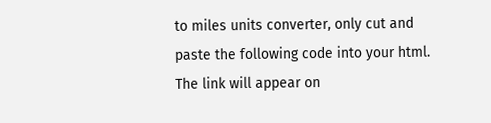to miles units converter, only cut and paste the following code into your html.
The link will appear on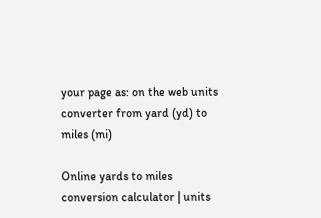your page as: on the web units converter from yard (yd) to miles (mi)

Online yards to miles conversion calculator | units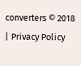converters © 2018 | Privacy Policy